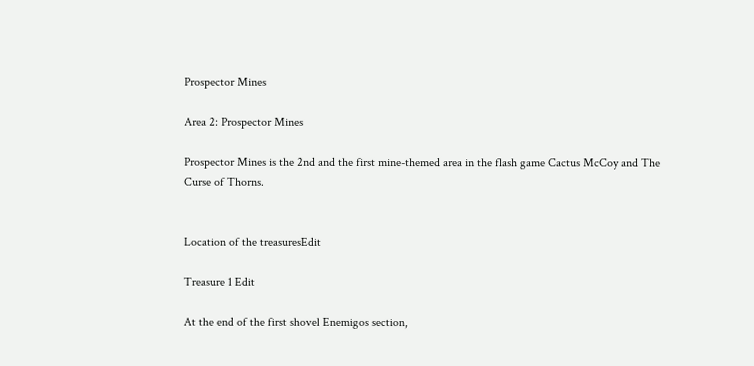Prospector Mines

Area 2: Prospector Mines

Prospector Mines is the 2nd and the first mine-themed area in the flash game Cactus McCoy and The Curse of Thorns.


Location of the treasuresEdit

Treasure 1 Edit

At the end of the first shovel Enemigos section,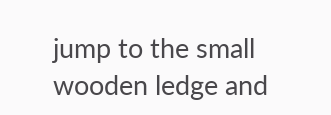jump to the small wooden ledge and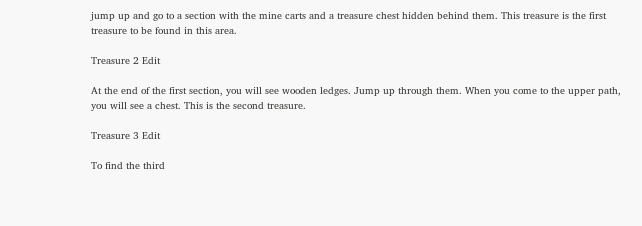jump up and go to a section with the mine carts and a treasure chest hidden behind them. This treasure is the first treasure to be found in this area.

Treasure 2 Edit

At the end of the first section, you will see wooden ledges. Jump up through them. When you come to the upper path, you will see a chest. This is the second treasure.

Treasure 3 Edit

To find the third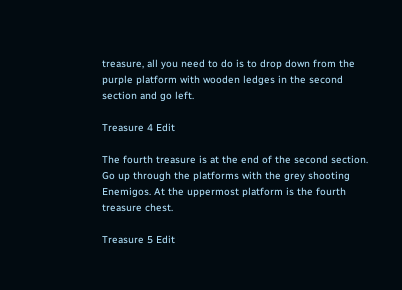treasure, all you need to do is to drop down from the purple platform with wooden ledges in the second section and go left.

Treasure 4 Edit

The fourth treasure is at the end of the second section. Go up through the platforms with the grey shooting Enemigos. At the uppermost platform is the fourth treasure chest.

Treasure 5 Edit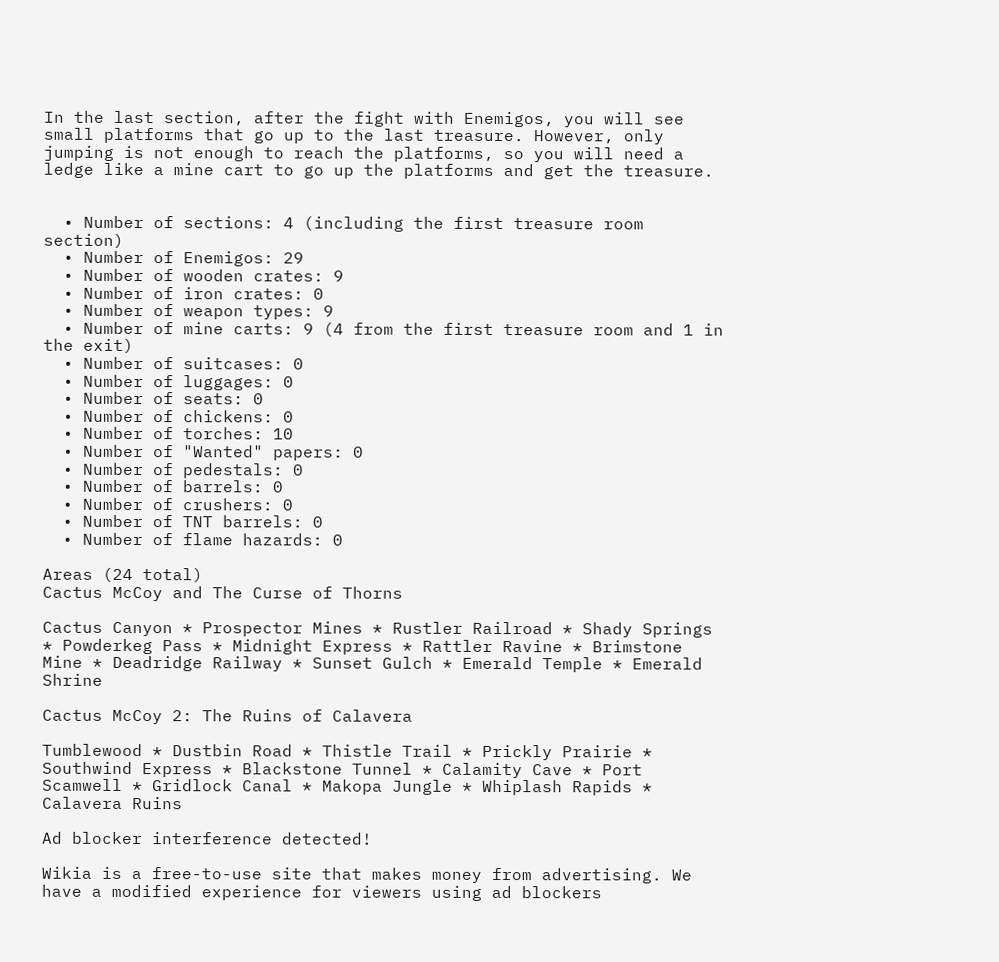In the last section, after the fight with Enemigos, you will see small platforms that go up to the last treasure. However, only jumping is not enough to reach the platforms, so you will need a ledge like a mine cart to go up the platforms and get the treasure.


  • Number of sections: 4 (including the first treasure room section)
  • Number of Enemigos: 29
  • Number of wooden crates: 9
  • Number of iron crates: 0
  • Number of weapon types: 9
  • Number of mine carts: 9 (4 from the first treasure room and 1 in the exit)
  • Number of suitcases: 0
  • Number of luggages: 0
  • Number of seats: 0
  • Number of chickens: 0
  • Number of torches: 10
  • Number of "Wanted" papers: 0
  • Number of pedestals: 0
  • Number of barrels: 0
  • Number of crushers: 0
  • Number of TNT barrels: 0
  • Number of flame hazards: 0

Areas (24 total)
Cactus McCoy and The Curse of Thorns

Cactus Canyon * Prospector Mines * Rustler Railroad * Shady Springs * Powderkeg Pass * Midnight Express * Rattler Ravine * Brimstone Mine * Deadridge Railway * Sunset Gulch * Emerald Temple * Emerald Shrine

Cactus McCoy 2: The Ruins of Calavera

Tumblewood * Dustbin Road * Thistle Trail * Prickly Prairie * Southwind Express * Blackstone Tunnel * Calamity Cave * Port Scamwell * Gridlock Canal * Makopa Jungle * Whiplash Rapids * Calavera Ruins

Ad blocker interference detected!

Wikia is a free-to-use site that makes money from advertising. We have a modified experience for viewers using ad blockers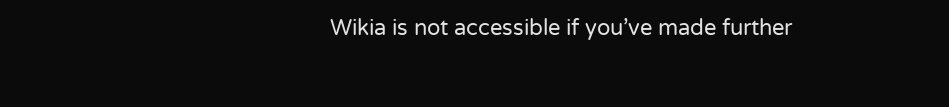Wikia is not accessible if you’ve made further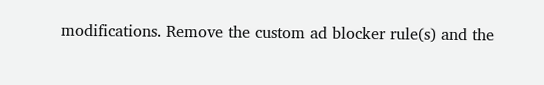modifications. Remove the custom ad blocker rule(s) and the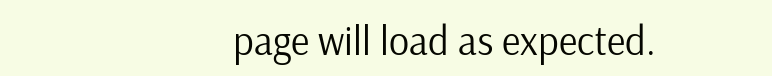page will load as expected.